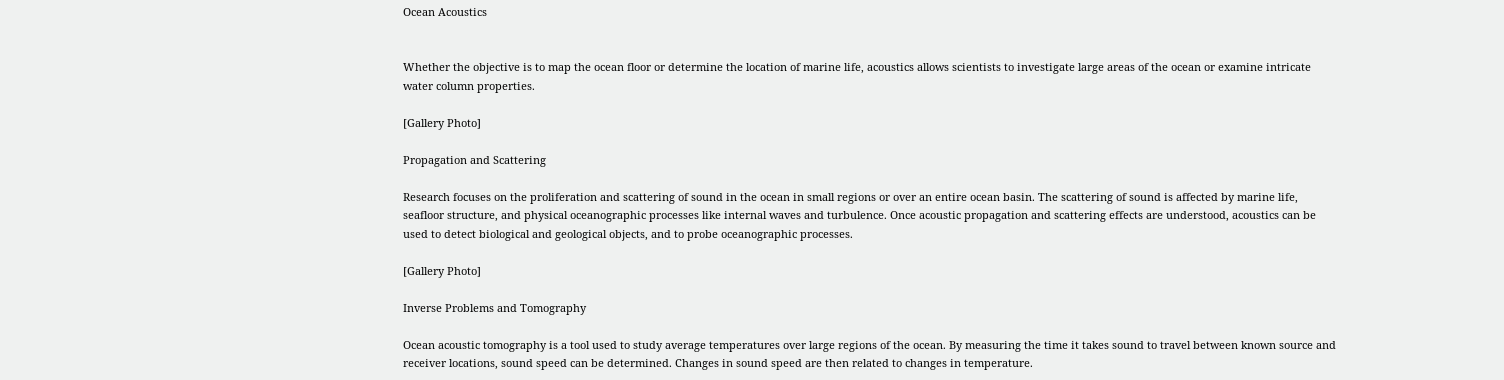Ocean Acoustics


Whether the objective is to map the ocean floor or determine the location of marine life, acoustics allows scientists to investigate large areas of the ocean or examine intricate water column properties.

[Gallery Photo]

Propagation and Scattering

Research focuses on the proliferation and scattering of sound in the ocean in small regions or over an entire ocean basin. The scattering of sound is affected by marine life, seafloor structure, and physical oceanographic processes like internal waves and turbulence. Once acoustic propagation and scattering effects are understood, acoustics can be used to detect biological and geological objects, and to probe oceanographic processes.

[Gallery Photo]

Inverse Problems and Tomography

Ocean acoustic tomography is a tool used to study average temperatures over large regions of the ocean. By measuring the time it takes sound to travel between known source and receiver locations, sound speed can be determined. Changes in sound speed are then related to changes in temperature.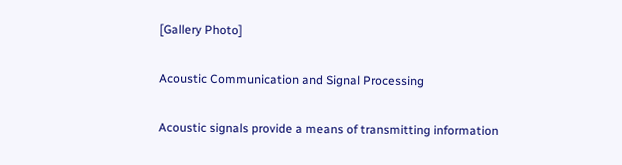[Gallery Photo]

Acoustic Communication and Signal Processing

Acoustic signals provide a means of transmitting information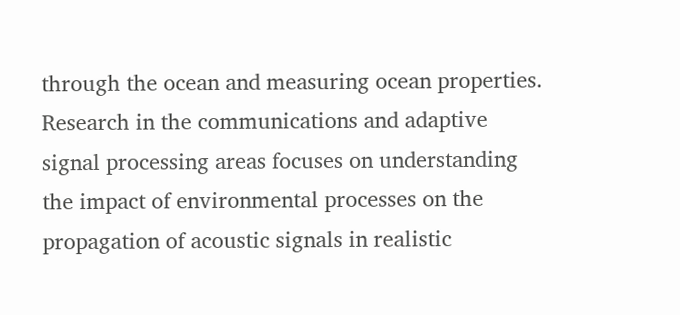through the ocean and measuring ocean properties. Research in the communications and adaptive signal processing areas focuses on understanding the impact of environmental processes on the propagation of acoustic signals in realistic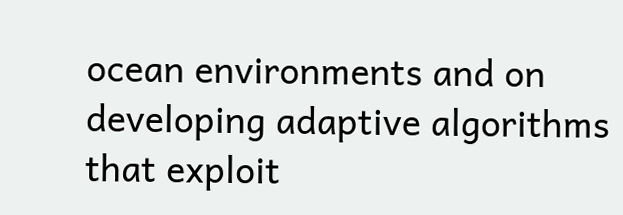ocean environments and on developing adaptive algorithms that exploit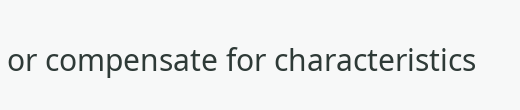or compensate for characteristics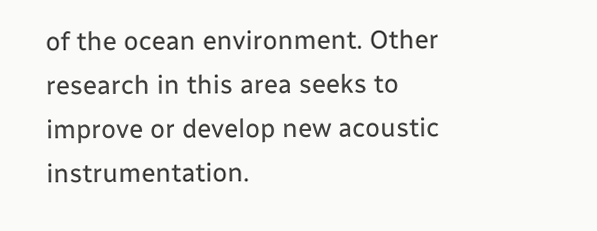of the ocean environment. Other research in this area seeks to improve or develop new acoustic instrumentation.